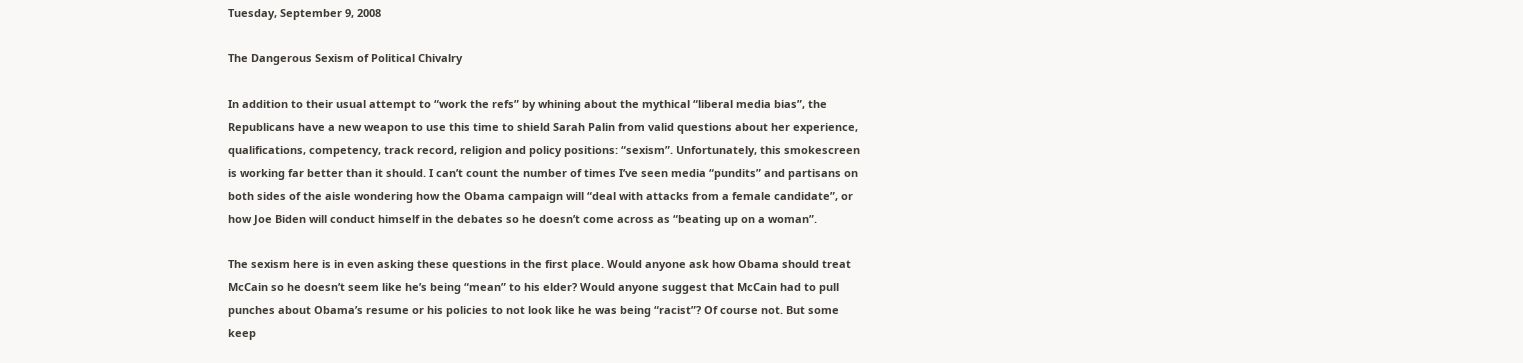Tuesday, September 9, 2008

The Dangerous Sexism of Political Chivalry

In addition to their usual attempt to “work the refs” by whining about the mythical “liberal media bias”, the Republicans have a new weapon to use this time to shield Sarah Palin from valid questions about her experience, qualifications, competency, track record, religion and policy positions: “sexism”. Unfortunately, this smokescreen is working far better than it should. I can’t count the number of times I’ve seen media “pundits” and partisans on both sides of the aisle wondering how the Obama campaign will “deal with attacks from a female candidate”, or how Joe Biden will conduct himself in the debates so he doesn’t come across as “beating up on a woman”.

The sexism here is in even asking these questions in the first place. Would anyone ask how Obama should treat McCain so he doesn’t seem like he’s being “mean” to his elder? Would anyone suggest that McCain had to pull punches about Obama’s resume or his policies to not look like he was being “racist”? Of course not. But some keep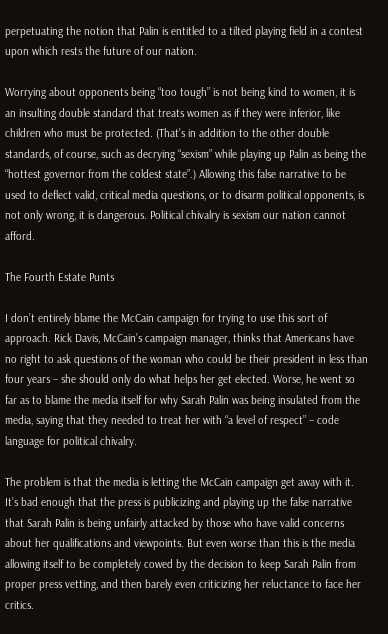perpetuating the notion that Palin is entitled to a tilted playing field in a contest upon which rests the future of our nation.

Worrying about opponents being “too tough” is not being kind to women, it is an insulting double standard that treats women as if they were inferior, like children who must be protected. (That’s in addition to the other double standards, of course, such as decrying “sexism” while playing up Palin as being the “hottest governor from the coldest state”.) Allowing this false narrative to be used to deflect valid, critical media questions, or to disarm political opponents, is not only wrong, it is dangerous. Political chivalry is sexism our nation cannot afford.

The Fourth Estate Punts

I don’t entirely blame the McCain campaign for trying to use this sort of approach. Rick Davis, McCain’s campaign manager, thinks that Americans have no right to ask questions of the woman who could be their president in less than four years – she should only do what helps her get elected. Worse, he went so far as to blame the media itself for why Sarah Palin was being insulated from the media, saying that they needed to treat her with “a level of respect” – code language for political chivalry.

The problem is that the media is letting the McCain campaign get away with it. It’s bad enough that the press is publicizing and playing up the false narrative that Sarah Palin is being unfairly attacked by those who have valid concerns about her qualifications and viewpoints. But even worse than this is the media allowing itself to be completely cowed by the decision to keep Sarah Palin from proper press vetting, and then barely even criticizing her reluctance to face her critics.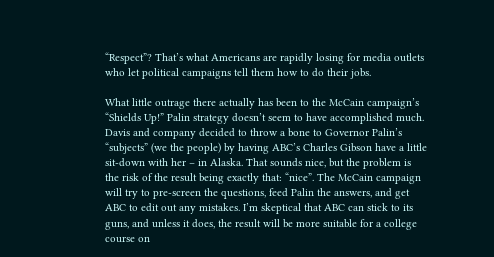“Respect”? That’s what Americans are rapidly losing for media outlets who let political campaigns tell them how to do their jobs.

What little outrage there actually has been to the McCain campaign’s “Shields Up!” Palin strategy doesn’t seem to have accomplished much. Davis and company decided to throw a bone to Governor Palin’s “subjects” (we the people) by having ABC’s Charles Gibson have a little sit-down with her – in Alaska. That sounds nice, but the problem is the risk of the result being exactly that: “nice”. The McCain campaign will try to pre-screen the questions, feed Palin the answers, and get ABC to edit out any mistakes. I’m skeptical that ABC can stick to its guns, and unless it does, the result will be more suitable for a college course on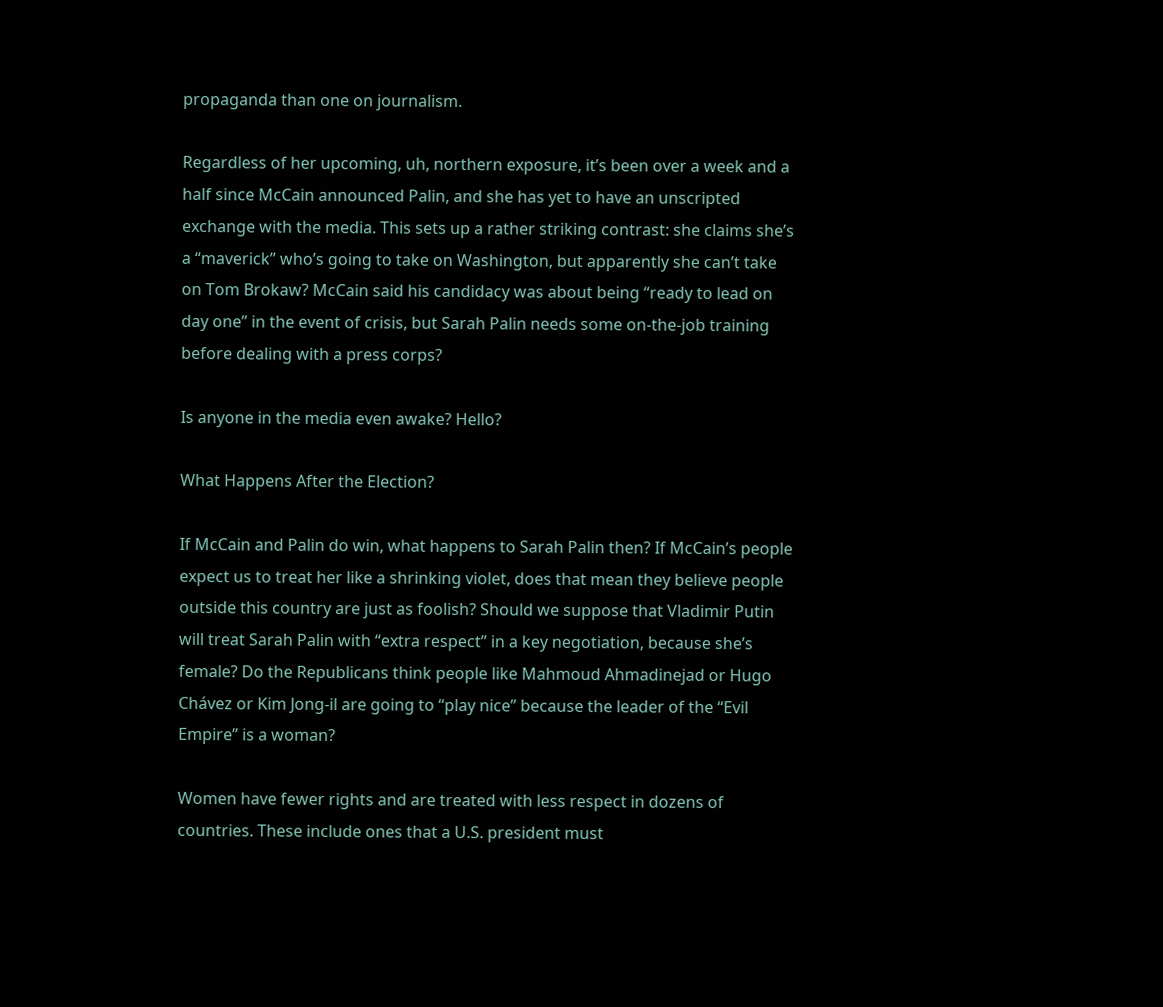propaganda than one on journalism.

Regardless of her upcoming, uh, northern exposure, it’s been over a week and a half since McCain announced Palin, and she has yet to have an unscripted exchange with the media. This sets up a rather striking contrast: she claims she’s a “maverick” who’s going to take on Washington, but apparently she can’t take on Tom Brokaw? McCain said his candidacy was about being “ready to lead on day one” in the event of crisis, but Sarah Palin needs some on-the-job training before dealing with a press corps?

Is anyone in the media even awake? Hello?

What Happens After the Election?

If McCain and Palin do win, what happens to Sarah Palin then? If McCain’s people expect us to treat her like a shrinking violet, does that mean they believe people outside this country are just as foolish? Should we suppose that Vladimir Putin will treat Sarah Palin with “extra respect” in a key negotiation, because she’s female? Do the Republicans think people like Mahmoud Ahmadinejad or Hugo Chávez or Kim Jong-il are going to “play nice” because the leader of the “Evil Empire” is a woman?

Women have fewer rights and are treated with less respect in dozens of countries. These include ones that a U.S. president must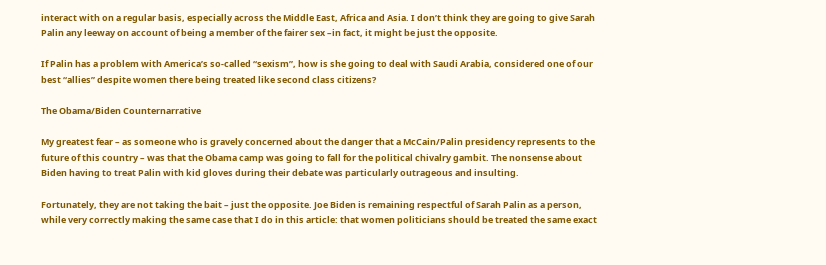interact with on a regular basis, especially across the Middle East, Africa and Asia. I don’t think they are going to give Sarah Palin any leeway on account of being a member of the fairer sex –in fact, it might be just the opposite.

If Palin has a problem with America’s so-called “sexism”, how is she going to deal with Saudi Arabia, considered one of our best “allies” despite women there being treated like second class citizens?

The Obama/Biden Counternarrative

My greatest fear – as someone who is gravely concerned about the danger that a McCain/Palin presidency represents to the future of this country – was that the Obama camp was going to fall for the political chivalry gambit. The nonsense about Biden having to treat Palin with kid gloves during their debate was particularly outrageous and insulting.

Fortunately, they are not taking the bait – just the opposite. Joe Biden is remaining respectful of Sarah Palin as a person, while very correctly making the same case that I do in this article: that women politicians should be treated the same exact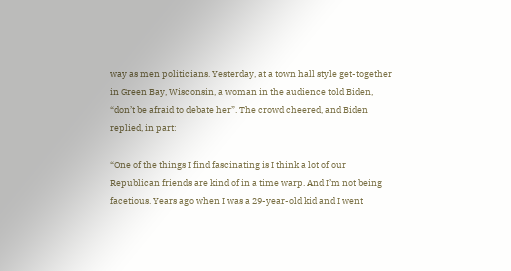way as men politicians. Yesterday, at a town hall style get-together in Green Bay, Wisconsin, a woman in the audience told Biden, “don’t be afraid to debate her”. The crowd cheered, and Biden replied, in part:

“One of the things I find fascinating is I think a lot of our Republican friends are kind of in a time warp. And I’m not being facetious. Years ago when I was a 29-year-old kid and I went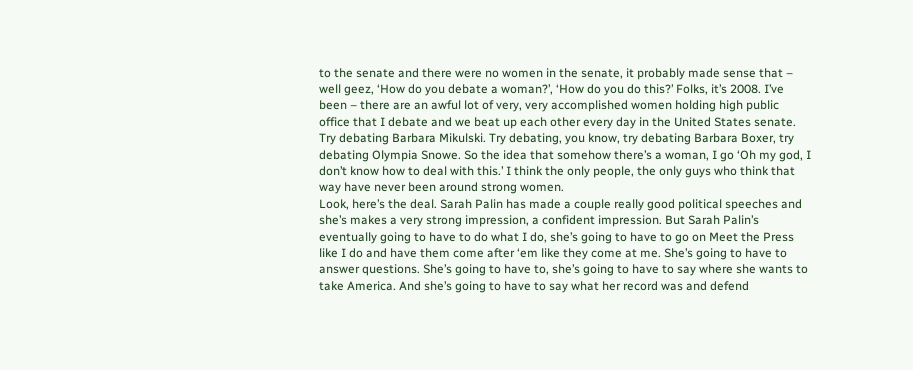to the senate and there were no women in the senate, it probably made sense that – well geez, ‘How do you debate a woman?’, ‘How do you do this?’ Folks, it’s 2008. I’ve been – there are an awful lot of very, very accomplished women holding high public office that I debate and we beat up each other every day in the United States senate. Try debating Barbara Mikulski. Try debating, you know, try debating Barbara Boxer, try debating Olympia Snowe. So the idea that somehow there’s a woman, I go ‘Oh my god, I don’t know how to deal with this.’ I think the only people, the only guys who think that way have never been around strong women.
Look, here’s the deal. Sarah Palin has made a couple really good political speeches and she’s makes a very strong impression, a confident impression. But Sarah Palin’s eventually going to have to do what I do, she’s going to have to go on Meet the Press like I do and have them come after ‘em like they come at me. She’s going to have to answer questions. She’s going to have to, she’s going to have to say where she wants to take America. And she’s going to have to say what her record was and defend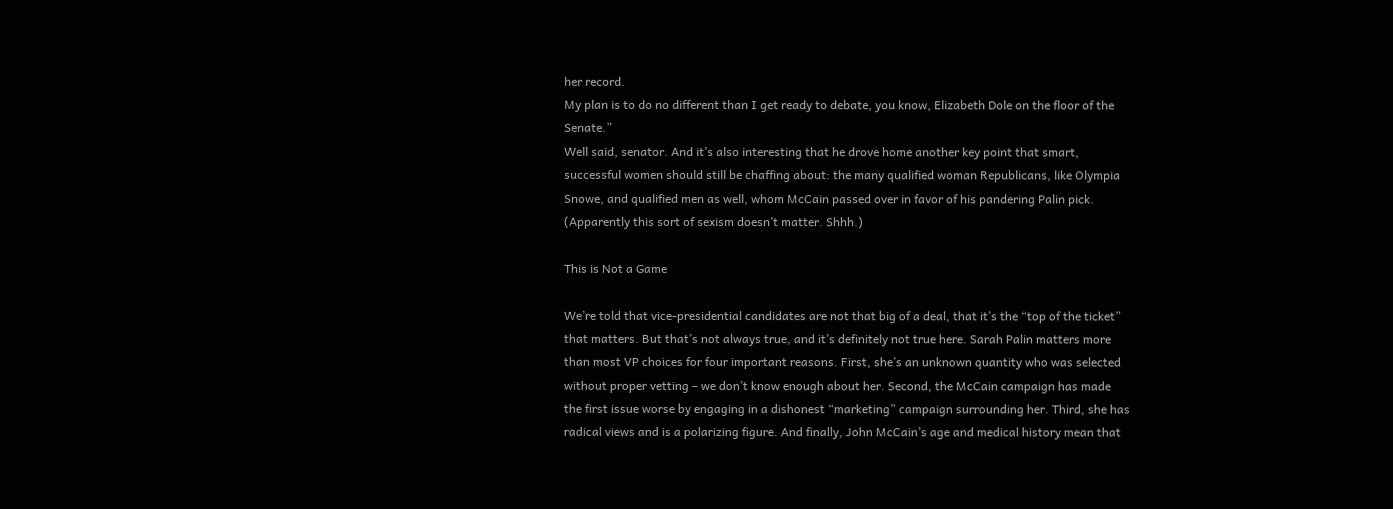her record.
My plan is to do no different than I get ready to debate, you know, Elizabeth Dole on the floor of the Senate.”
Well said, senator. And it’s also interesting that he drove home another key point that smart, successful women should still be chaffing about: the many qualified woman Republicans, like Olympia Snowe, and qualified men as well, whom McCain passed over in favor of his pandering Palin pick. (Apparently this sort of sexism doesn’t matter. Shhh.)

This is Not a Game

We’re told that vice-presidential candidates are not that big of a deal, that it’s the “top of the ticket” that matters. But that’s not always true, and it’s definitely not true here. Sarah Palin matters more than most VP choices for four important reasons. First, she’s an unknown quantity who was selected without proper vetting – we don’t know enough about her. Second, the McCain campaign has made the first issue worse by engaging in a dishonest “marketing” campaign surrounding her. Third, she has radical views and is a polarizing figure. And finally, John McCain’s age and medical history mean that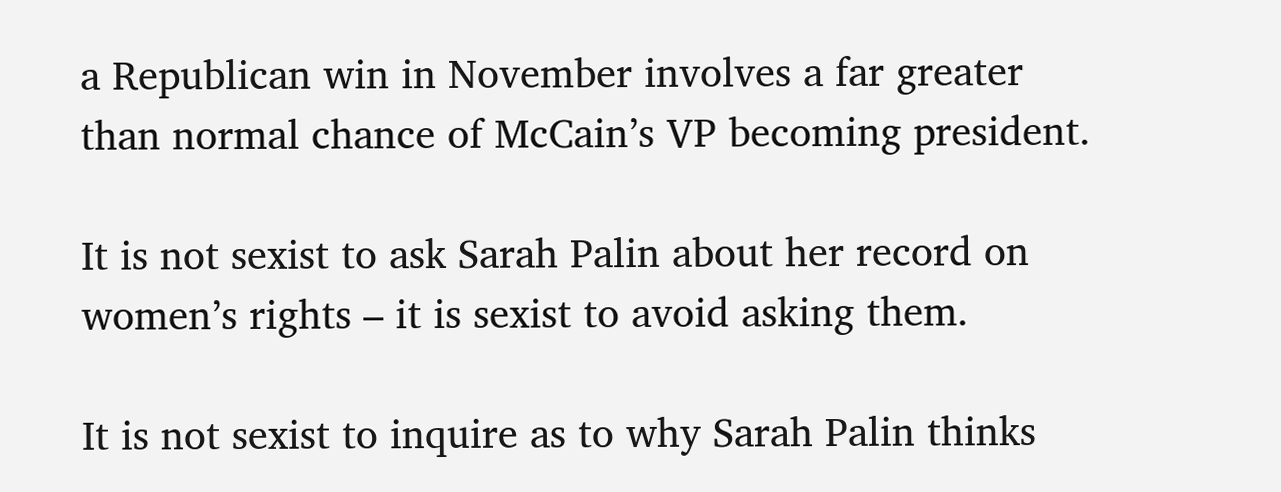a Republican win in November involves a far greater than normal chance of McCain’s VP becoming president.

It is not sexist to ask Sarah Palin about her record on women’s rights – it is sexist to avoid asking them.

It is not sexist to inquire as to why Sarah Palin thinks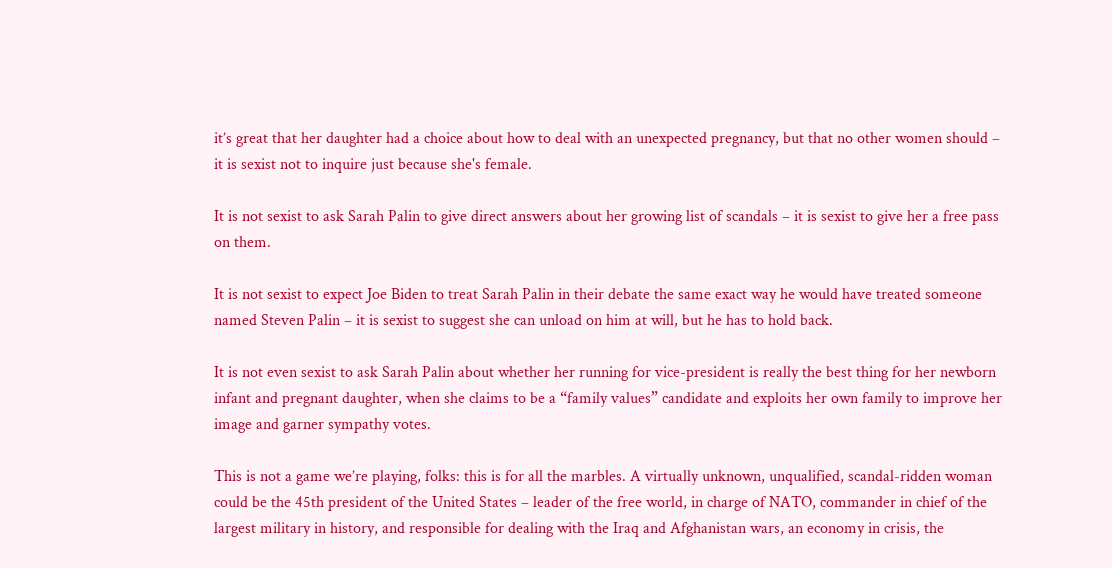it’s great that her daughter had a choice about how to deal with an unexpected pregnancy, but that no other women should – it is sexist not to inquire just because she's female.

It is not sexist to ask Sarah Palin to give direct answers about her growing list of scandals – it is sexist to give her a free pass on them.

It is not sexist to expect Joe Biden to treat Sarah Palin in their debate the same exact way he would have treated someone named Steven Palin – it is sexist to suggest she can unload on him at will, but he has to hold back.

It is not even sexist to ask Sarah Palin about whether her running for vice-president is really the best thing for her newborn infant and pregnant daughter, when she claims to be a “family values” candidate and exploits her own family to improve her image and garner sympathy votes.

This is not a game we’re playing, folks: this is for all the marbles. A virtually unknown, unqualified, scandal-ridden woman could be the 45th president of the United States – leader of the free world, in charge of NATO, commander in chief of the largest military in history, and responsible for dealing with the Iraq and Afghanistan wars, an economy in crisis, the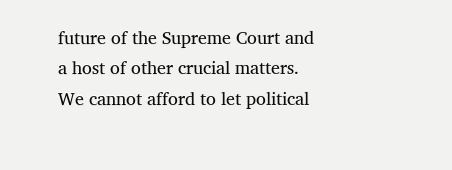future of the Supreme Court and a host of other crucial matters. We cannot afford to let political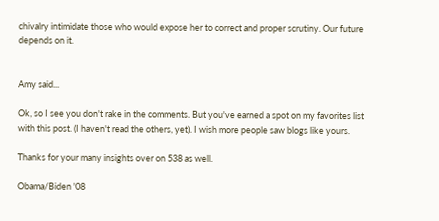chivalry intimidate those who would expose her to correct and proper scrutiny. Our future depends on it.


Amy said...

Ok, so I see you don't rake in the comments. But you've earned a spot on my favorites list with this post. (I haven't read the others, yet). I wish more people saw blogs like yours.

Thanks for your many insights over on 538 as well.

Obama/Biden '08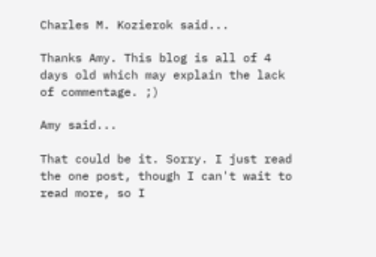Charles M. Kozierok said...

Thanks Amy. This blog is all of 4 days old which may explain the lack of commentage. ;)

Amy said...

That could be it. Sorry. I just read the one post, though I can't wait to read more, so I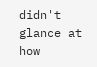didn't glance at how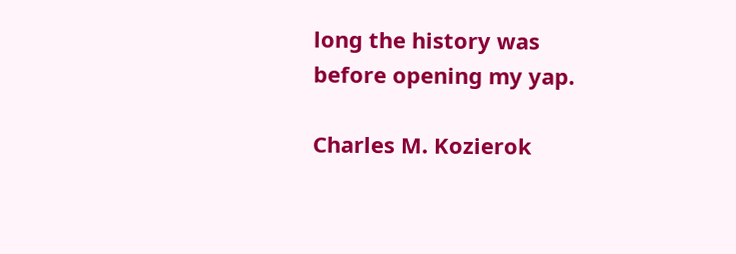long the history was before opening my yap.

Charles M. Kozierok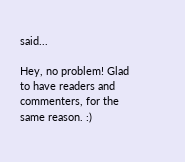said...

Hey, no problem! Glad to have readers and commenters, for the same reason. :)